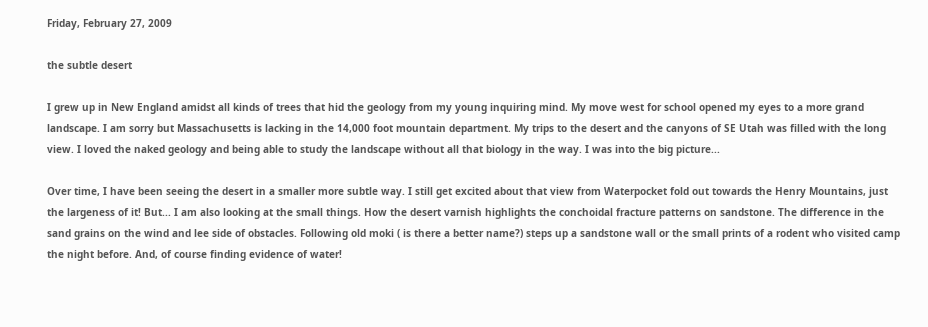Friday, February 27, 2009

the subtle desert

I grew up in New England amidst all kinds of trees that hid the geology from my young inquiring mind. My move west for school opened my eyes to a more grand landscape. I am sorry but Massachusetts is lacking in the 14,000 foot mountain department. My trips to the desert and the canyons of SE Utah was filled with the long view. I loved the naked geology and being able to study the landscape without all that biology in the way. I was into the big picture...

Over time, I have been seeing the desert in a smaller more subtle way. I still get excited about that view from Waterpocket fold out towards the Henry Mountains, just the largeness of it! But... I am also looking at the small things. How the desert varnish highlights the conchoidal fracture patterns on sandstone. The difference in the sand grains on the wind and lee side of obstacles. Following old moki ( is there a better name?) steps up a sandstone wall or the small prints of a rodent who visited camp the night before. And, of course finding evidence of water!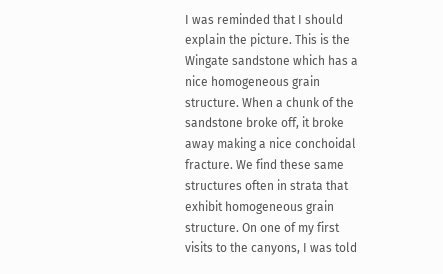I was reminded that I should explain the picture. This is the Wingate sandstone which has a nice homogeneous grain structure. When a chunk of the sandstone broke off, it broke away making a nice conchoidal fracture. We find these same structures often in strata that exhibit homogeneous grain structure. On one of my first visits to the canyons, I was told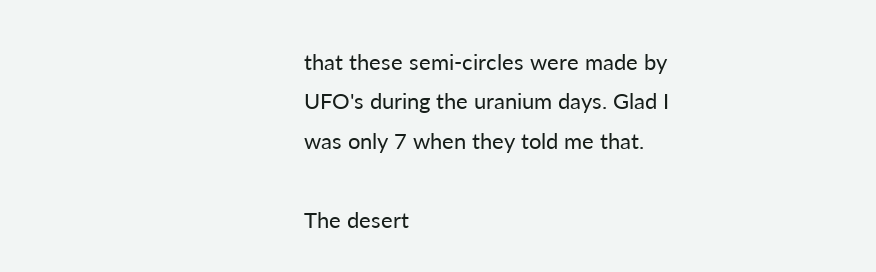that these semi-circles were made by UFO's during the uranium days. Glad I was only 7 when they told me that.

The desert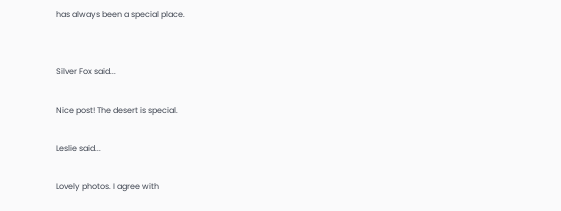has always been a special place.


Silver Fox said...

Nice post! The desert is special.

Leslie said...

Lovely photos. I agree with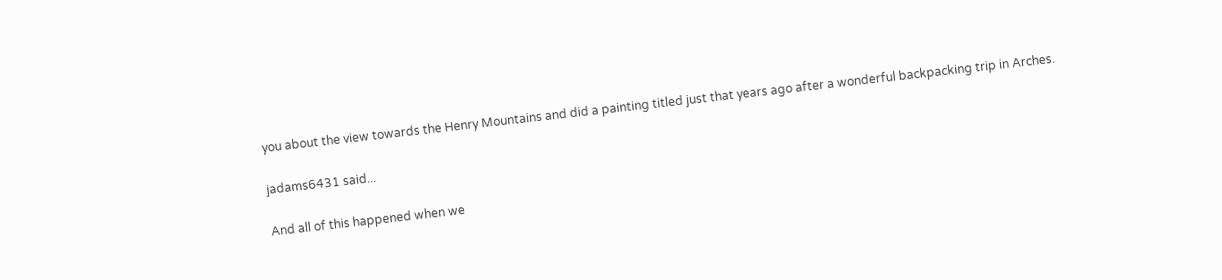you about the view towards the Henry Mountains and did a painting titled just that years ago after a wonderful backpacking trip in Arches.

jadams6431 said...

And all of this happened when we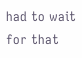had to wait for that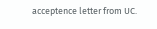acceptence letter from UC.